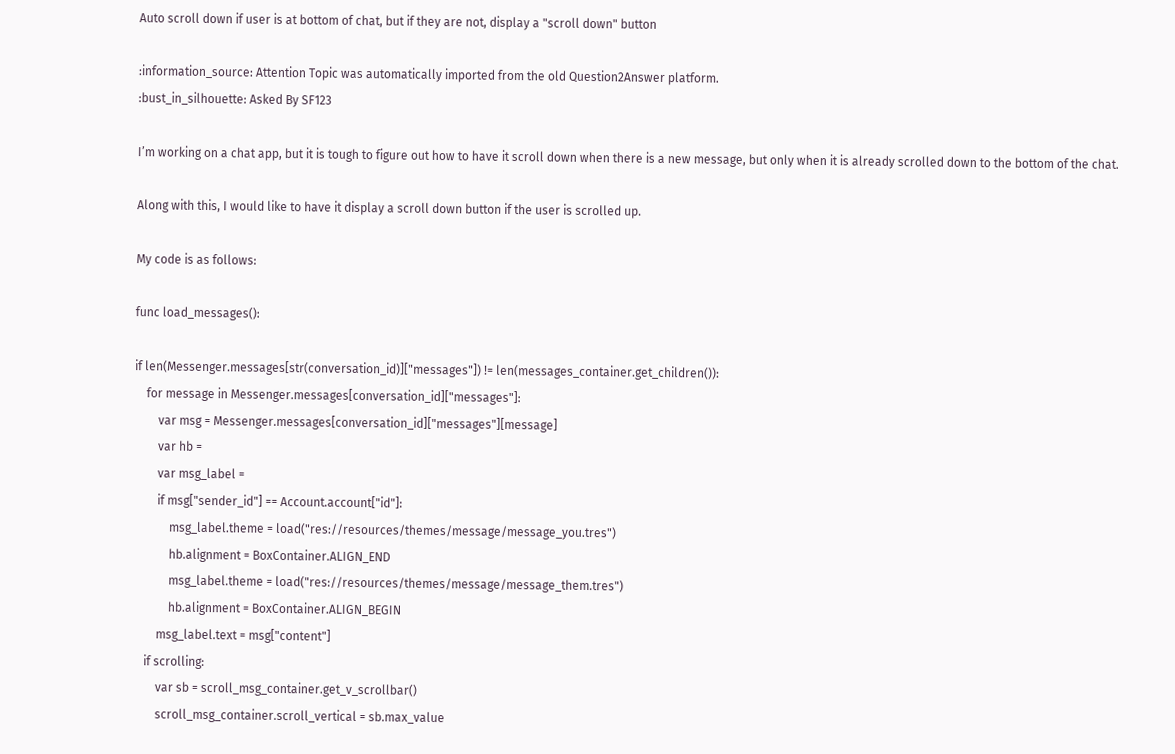Auto scroll down if user is at bottom of chat, but if they are not, display a "scroll down" button

:information_source: Attention Topic was automatically imported from the old Question2Answer platform.
:bust_in_silhouette: Asked By SF123

I’m working on a chat app, but it is tough to figure out how to have it scroll down when there is a new message, but only when it is already scrolled down to the bottom of the chat.

Along with this, I would like to have it display a scroll down button if the user is scrolled up.

My code is as follows:

func load_messages():

if len(Messenger.messages[str(conversation_id)]["messages"]) != len(messages_container.get_children()):
    for message in Messenger.messages[conversation_id]["messages"]:
        var msg = Messenger.messages[conversation_id]["messages"][message]
        var hb =
        var msg_label =
        if msg["sender_id"] == Account.account["id"]:
            msg_label.theme = load("res://resources/themes/message/message_you.tres")
            hb.alignment = BoxContainer.ALIGN_END
            msg_label.theme = load("res://resources/themes/message/message_them.tres")
            hb.alignment = BoxContainer.ALIGN_BEGIN
        msg_label.text = msg["content"]
    if scrolling:
        var sb = scroll_msg_container.get_v_scrollbar()
        scroll_msg_container.scroll_vertical = sb.max_value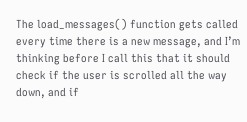The load_messages() function gets called every time there is a new message, and I’m thinking before I call this that it should check if the user is scrolled all the way down, and if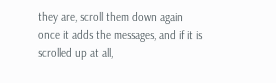they are, scroll them down again once it adds the messages, and if it is scrolled up at all,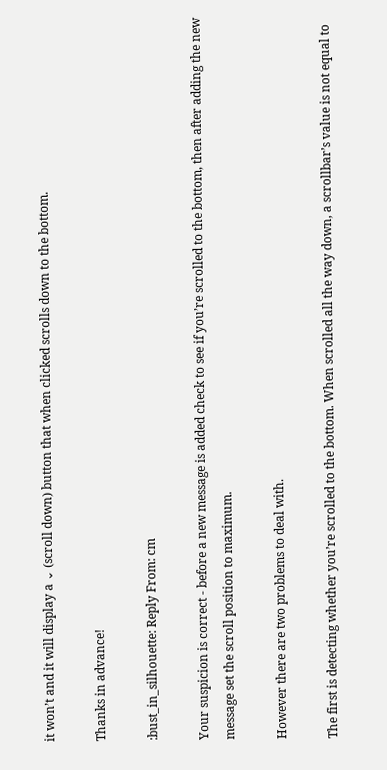it won’t and it will display a ⌄ (scroll down) button that when clicked scrolls down to the bottom.

Thanks in advance!

:bust_in_silhouette: Reply From: cm

Your suspicion is correct - before a new message is added check to see if you’re scrolled to the bottom, then after adding the new message set the scroll position to maximum.

However there are two problems to deal with.

The first is detecting whether you’re scrolled to the bottom. When scrolled all the way down, a scrollbar’s value is not equal to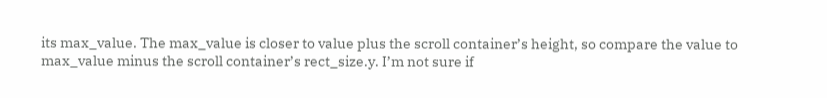its max_value. The max_value is closer to value plus the scroll container’s height, so compare the value to max_value minus the scroll container’s rect_size.y. I’m not sure if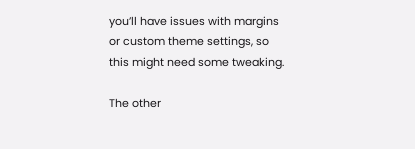you’ll have issues with margins or custom theme settings, so this might need some tweaking.

The other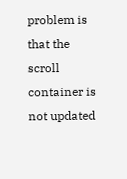problem is that the scroll container is not updated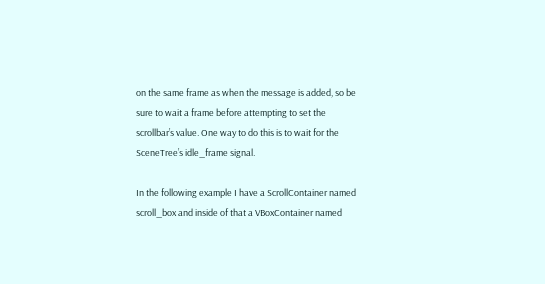on the same frame as when the message is added, so be sure to wait a frame before attempting to set the scrollbar’s value. One way to do this is to wait for the SceneTree’s idle_frame signal.

In the following example I have a ScrollContainer named scroll_box and inside of that a VBoxContainer named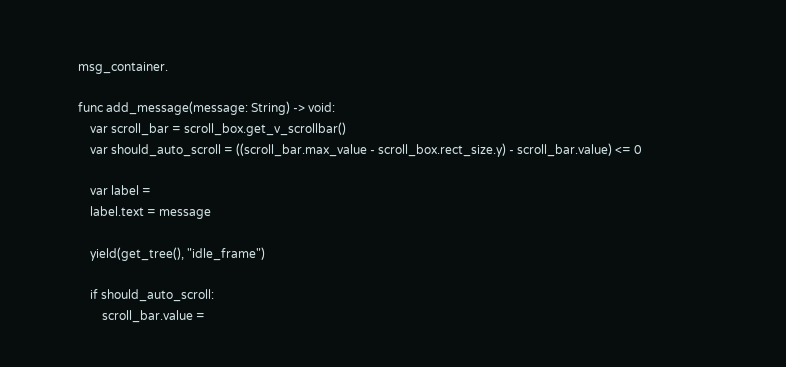msg_container.

func add_message(message: String) -> void:
    var scroll_bar = scroll_box.get_v_scrollbar()
    var should_auto_scroll = ((scroll_bar.max_value - scroll_box.rect_size.y) - scroll_bar.value) <= 0

    var label =
    label.text = message

    yield(get_tree(), "idle_frame")

    if should_auto_scroll:
        scroll_bar.value =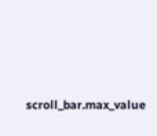scroll_bar.max_value